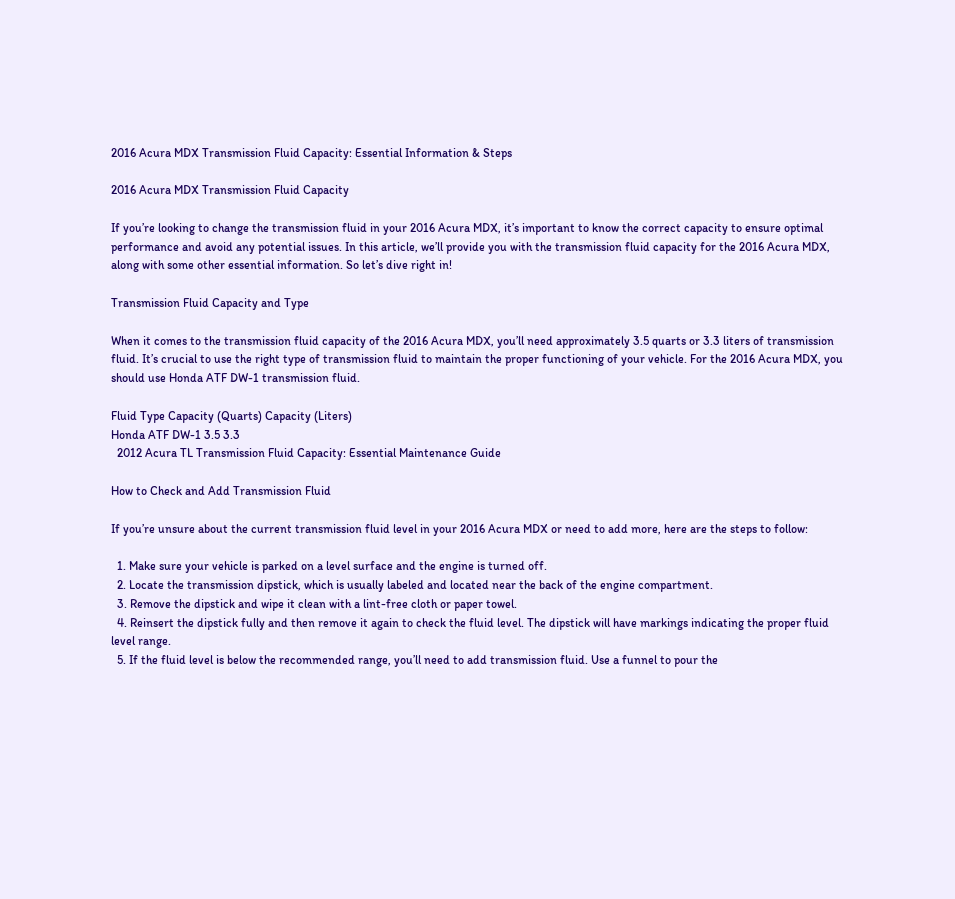2016 Acura MDX Transmission Fluid Capacity: Essential Information & Steps

2016 Acura MDX Transmission Fluid Capacity

If you’re looking to change the transmission fluid in your 2016 Acura MDX, it’s important to know the correct capacity to ensure optimal performance and avoid any potential issues. In this article, we’ll provide you with the transmission fluid capacity for the 2016 Acura MDX, along with some other essential information. So let’s dive right in!

Transmission Fluid Capacity and Type

When it comes to the transmission fluid capacity of the 2016 Acura MDX, you’ll need approximately 3.5 quarts or 3.3 liters of transmission fluid. It’s crucial to use the right type of transmission fluid to maintain the proper functioning of your vehicle. For the 2016 Acura MDX, you should use Honda ATF DW-1 transmission fluid.

Fluid Type Capacity (Quarts) Capacity (Liters)
Honda ATF DW-1 3.5 3.3
  2012 Acura TL Transmission Fluid Capacity: Essential Maintenance Guide

How to Check and Add Transmission Fluid

If you’re unsure about the current transmission fluid level in your 2016 Acura MDX or need to add more, here are the steps to follow:

  1. Make sure your vehicle is parked on a level surface and the engine is turned off.
  2. Locate the transmission dipstick, which is usually labeled and located near the back of the engine compartment.
  3. Remove the dipstick and wipe it clean with a lint-free cloth or paper towel.
  4. Reinsert the dipstick fully and then remove it again to check the fluid level. The dipstick will have markings indicating the proper fluid level range.
  5. If the fluid level is below the recommended range, you’ll need to add transmission fluid. Use a funnel to pour the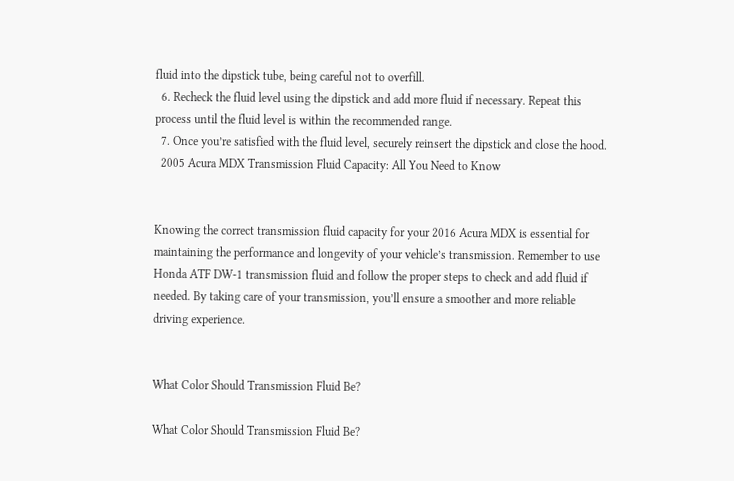fluid into the dipstick tube, being careful not to overfill.
  6. Recheck the fluid level using the dipstick and add more fluid if necessary. Repeat this process until the fluid level is within the recommended range.
  7. Once you’re satisfied with the fluid level, securely reinsert the dipstick and close the hood.
  2005 Acura MDX Transmission Fluid Capacity: All You Need to Know


Knowing the correct transmission fluid capacity for your 2016 Acura MDX is essential for maintaining the performance and longevity of your vehicle’s transmission. Remember to use Honda ATF DW-1 transmission fluid and follow the proper steps to check and add fluid if needed. By taking care of your transmission, you’ll ensure a smoother and more reliable driving experience.


What Color Should Transmission Fluid Be?

What Color Should Transmission Fluid Be?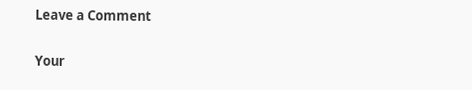Leave a Comment

Your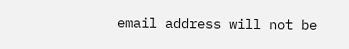email address will not be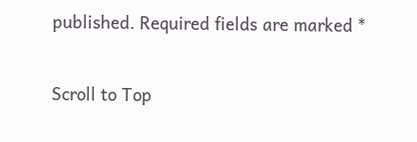published. Required fields are marked *

Scroll to Top